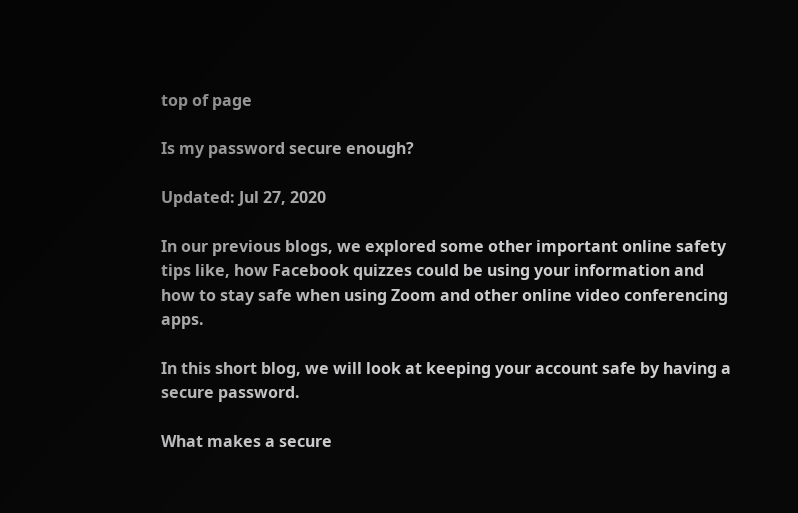top of page

Is my password secure enough?

Updated: Jul 27, 2020

In our previous blogs, we explored some other important online safety tips like, how Facebook quizzes could be using your information and how to stay safe when using Zoom and other online video conferencing apps.

In this short blog, we will look at keeping your account safe by having a secure password.

What makes a secure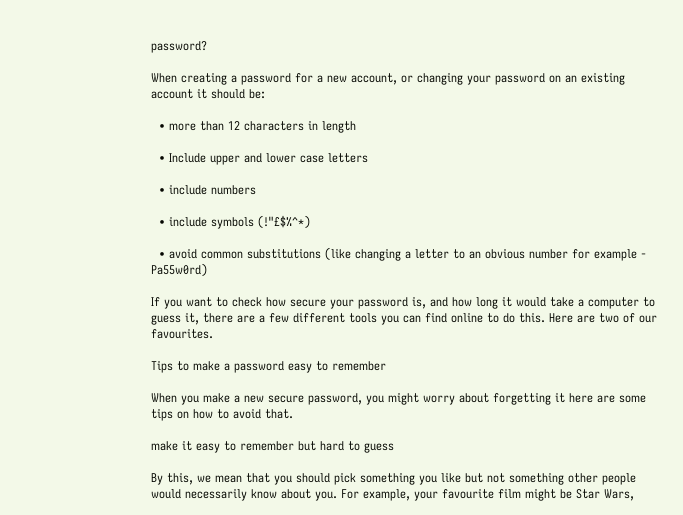password?

When creating a password for a new account, or changing your password on an existing account it should be:

  • more than 12 characters in length

  • Include upper and lower case letters

  • include numbers

  • include symbols (!"£$%^*)

  • avoid common substitutions (like changing a letter to an obvious number for example - Pa55w0rd)

If you want to check how secure your password is, and how long it would take a computer to guess it, there are a few different tools you can find online to do this. Here are two of our favourites.

Tips to make a password easy to remember

When you make a new secure password, you might worry about forgetting it here are some tips on how to avoid that.

make it easy to remember but hard to guess

By this, we mean that you should pick something you like but not something other people would necessarily know about you. For example, your favourite film might be Star Wars,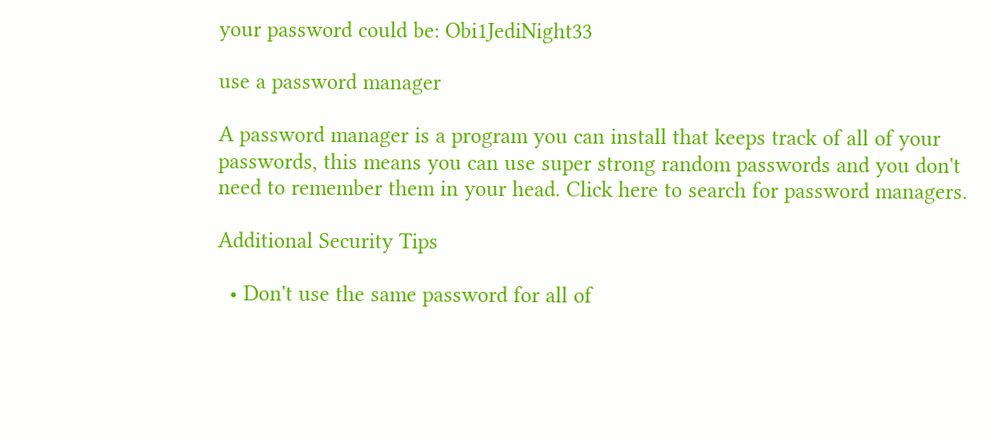your password could be: Obi1JediNight33

use a password manager

A password manager is a program you can install that keeps track of all of your passwords, this means you can use super strong random passwords and you don't need to remember them in your head. Click here to search for password managers.

Additional Security Tips

  • Don't use the same password for all of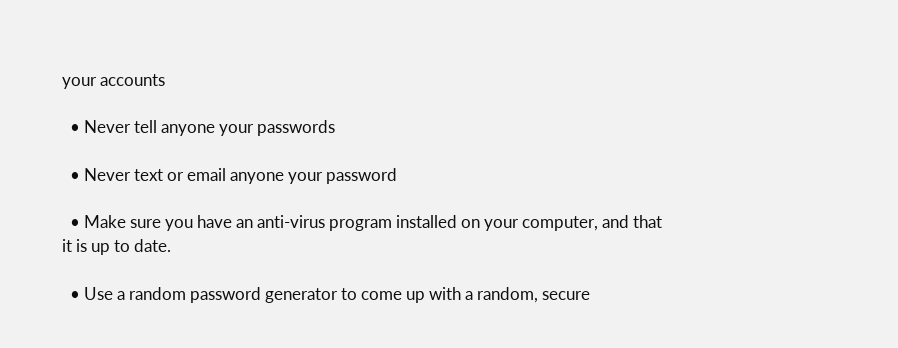your accounts

  • Never tell anyone your passwords

  • Never text or email anyone your password

  • Make sure you have an anti-virus program installed on your computer, and that it is up to date.

  • Use a random password generator to come up with a random, secure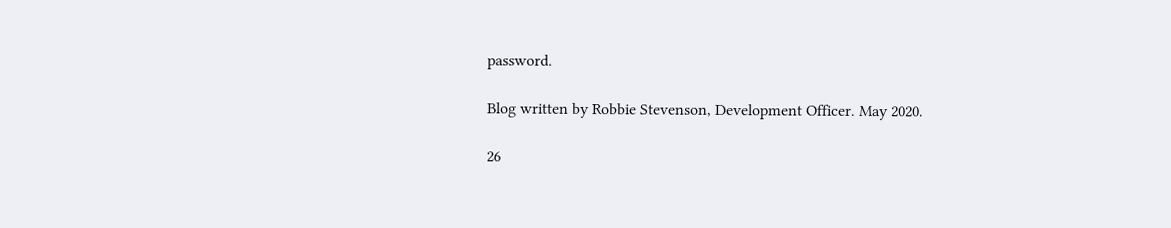password.

Blog written by Robbie Stevenson, Development Officer. May 2020.

26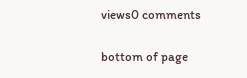views0 comments


bottom of page